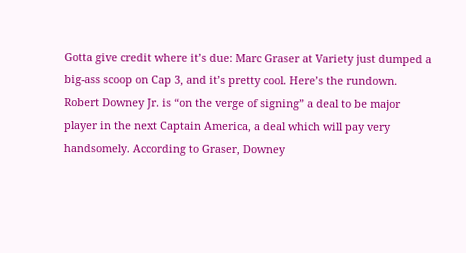Gotta give credit where it’s due: Marc Graser at Variety just dumped a big-ass scoop on Cap 3, and it’s pretty cool. Here’s the rundown. Robert Downey Jr. is “on the verge of signing” a deal to be major player in the next Captain America, a deal which will pay very handsomely. According to Graser, Downey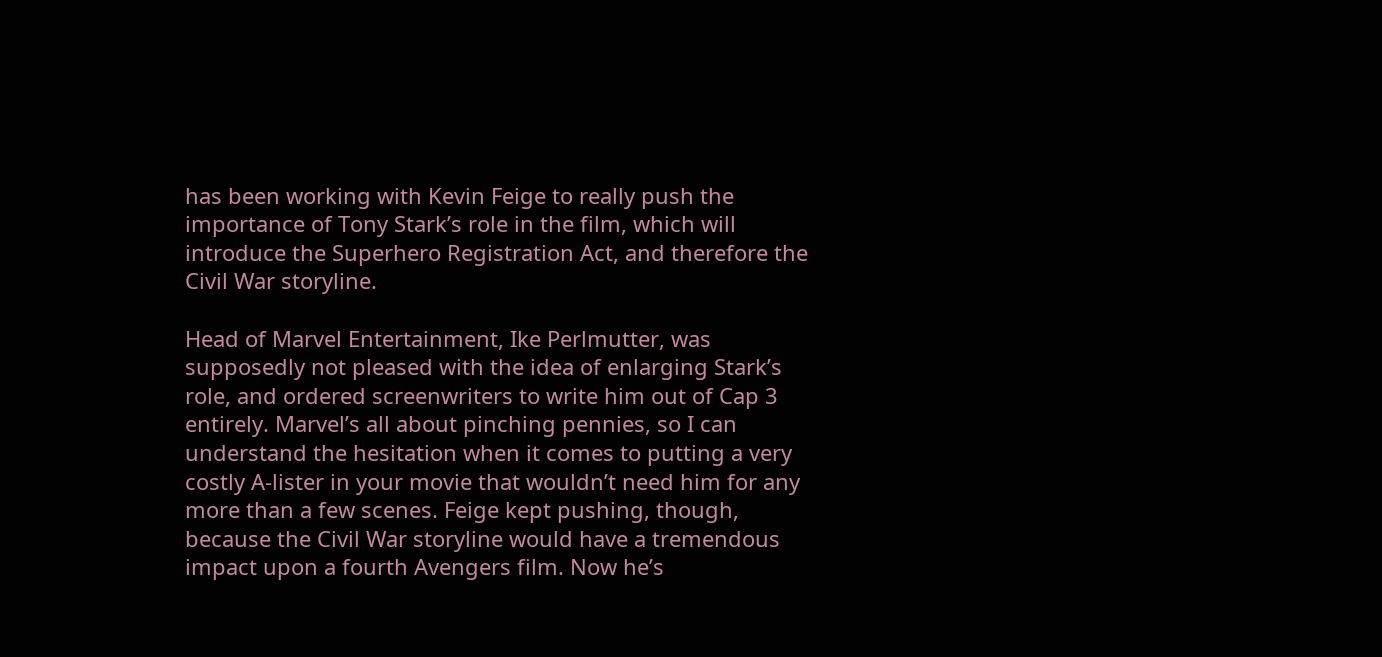has been working with Kevin Feige to really push the importance of Tony Stark’s role in the film, which will introduce the Superhero Registration Act, and therefore the Civil War storyline.

Head of Marvel Entertainment, Ike Perlmutter, was supposedly not pleased with the idea of enlarging Stark’s role, and ordered screenwriters to write him out of Cap 3 entirely. Marvel’s all about pinching pennies, so I can understand the hesitation when it comes to putting a very costly A-lister in your movie that wouldn’t need him for any more than a few scenes. Feige kept pushing, though, because the Civil War storyline would have a tremendous impact upon a fourth Avengers film. Now he’s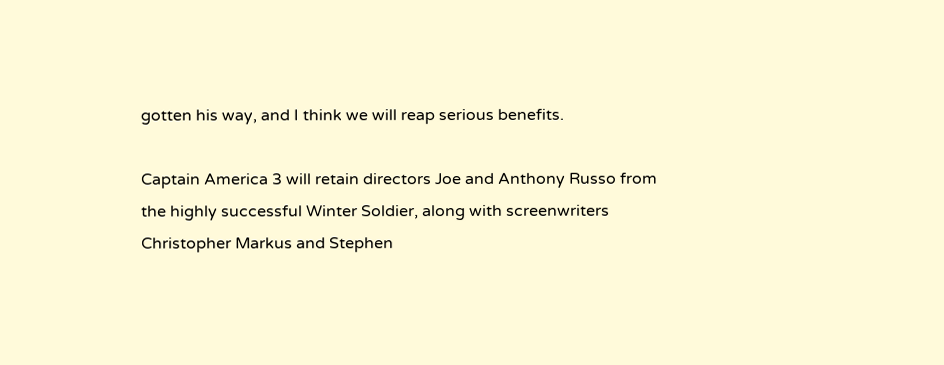gotten his way, and I think we will reap serious benefits.

Captain America 3 will retain directors Joe and Anthony Russo from the highly successful Winter Soldier, along with screenwriters Christopher Markus and Stephen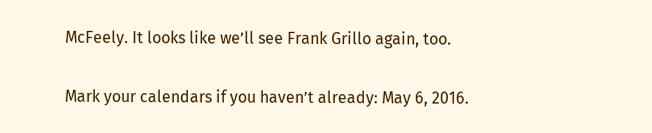McFeely. It looks like we’ll see Frank Grillo again, too.

Mark your calendars if you haven’t already: May 6, 2016.